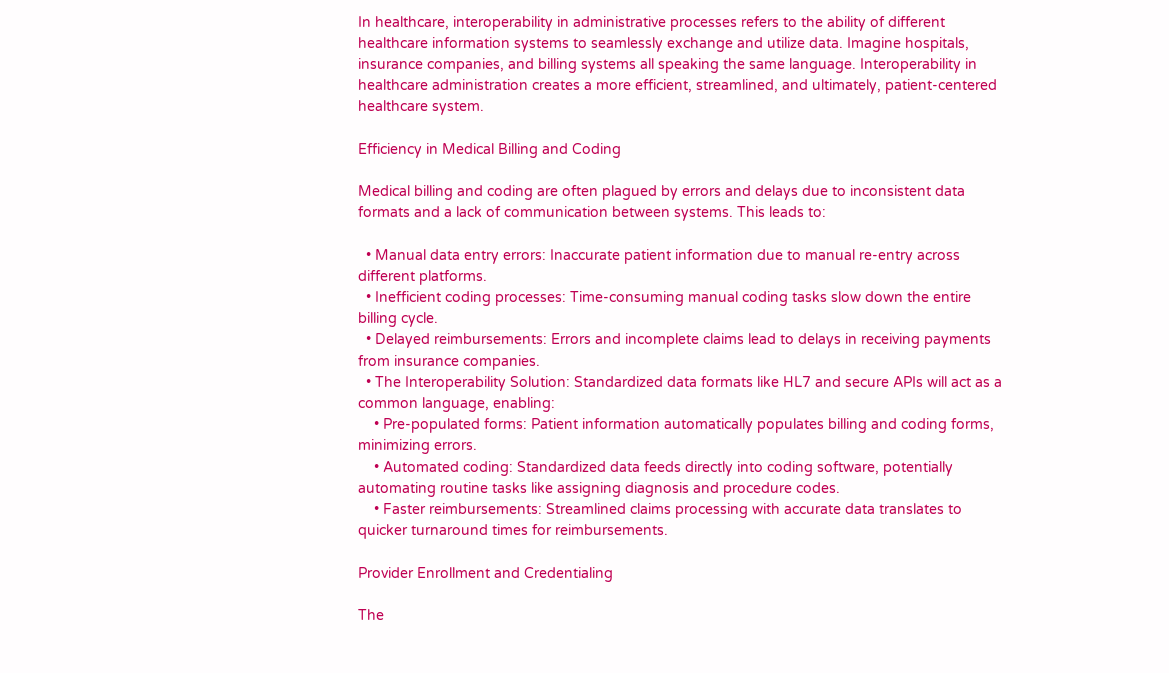In healthcare, interoperability in administrative processes refers to the ability of different healthcare information systems to seamlessly exchange and utilize data. Imagine hospitals, insurance companies, and billing systems all speaking the same language. Interoperability in healthcare administration creates a more efficient, streamlined, and ultimately, patient-centered healthcare system.

Efficiency in Medical Billing and Coding

Medical billing and coding are often plagued by errors and delays due to inconsistent data formats and a lack of communication between systems. This leads to:

  • Manual data entry errors: Inaccurate patient information due to manual re-entry across different platforms.
  • Inefficient coding processes: Time-consuming manual coding tasks slow down the entire billing cycle.
  • Delayed reimbursements: Errors and incomplete claims lead to delays in receiving payments from insurance companies.
  • The Interoperability Solution: Standardized data formats like HL7 and secure APIs will act as a common language, enabling:
    • Pre-populated forms: Patient information automatically populates billing and coding forms, minimizing errors.
    • Automated coding: Standardized data feeds directly into coding software, potentially automating routine tasks like assigning diagnosis and procedure codes.
    • Faster reimbursements: Streamlined claims processing with accurate data translates to quicker turnaround times for reimbursements.

Provider Enrollment and Credentialing

The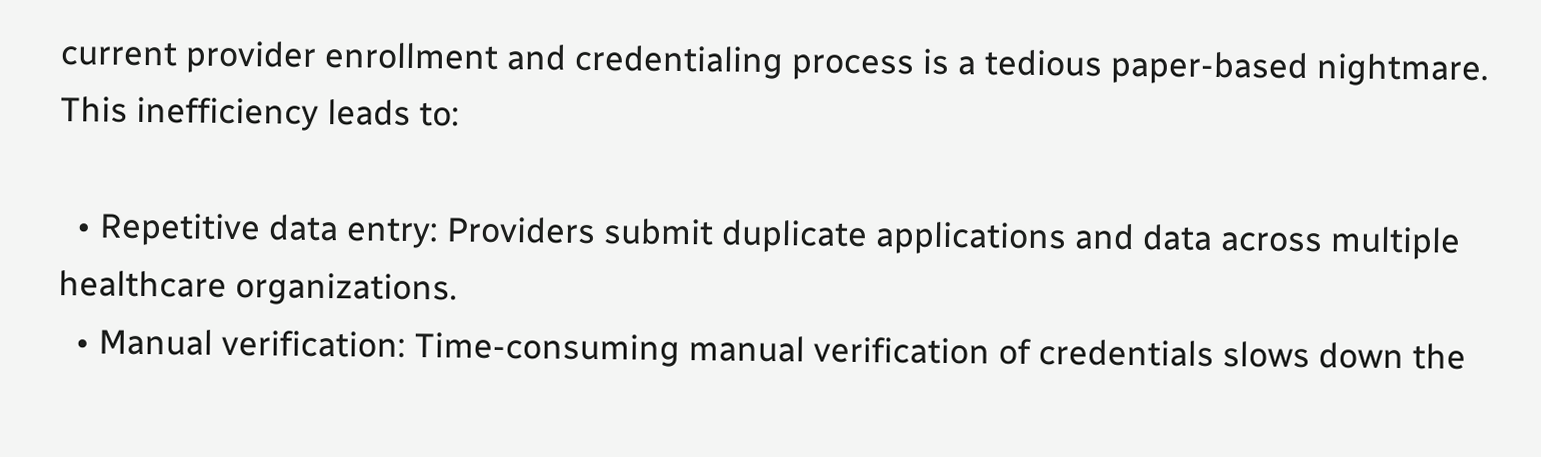current provider enrollment and credentialing process is a tedious paper-based nightmare. This inefficiency leads to:

  • Repetitive data entry: Providers submit duplicate applications and data across multiple healthcare organizations.
  • Manual verification: Time-consuming manual verification of credentials slows down the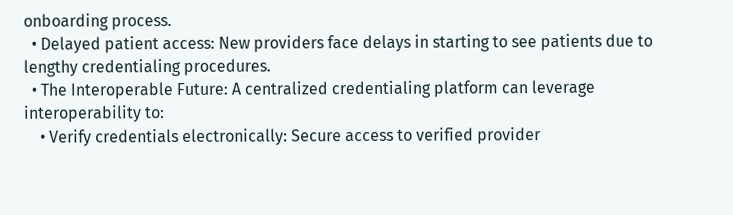onboarding process.
  • Delayed patient access: New providers face delays in starting to see patients due to lengthy credentialing procedures.
  • The Interoperable Future: A centralized credentialing platform can leverage interoperability to:
    • Verify credentials electronically: Secure access to verified provider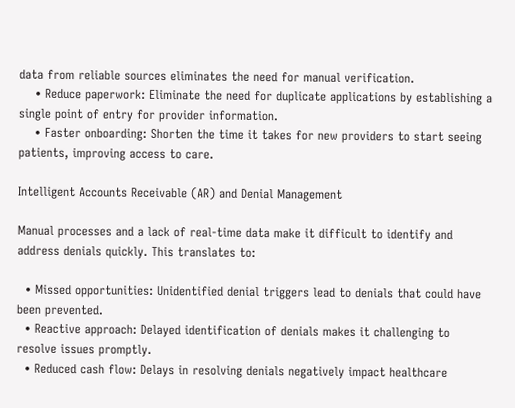data from reliable sources eliminates the need for manual verification.
    • Reduce paperwork: Eliminate the need for duplicate applications by establishing a single point of entry for provider information.
    • Faster onboarding: Shorten the time it takes for new providers to start seeing patients, improving access to care.

Intelligent Accounts Receivable (AR) and Denial Management

Manual processes and a lack of real-time data make it difficult to identify and address denials quickly. This translates to:

  • Missed opportunities: Unidentified denial triggers lead to denials that could have been prevented.
  • Reactive approach: Delayed identification of denials makes it challenging to resolve issues promptly.
  • Reduced cash flow: Delays in resolving denials negatively impact healthcare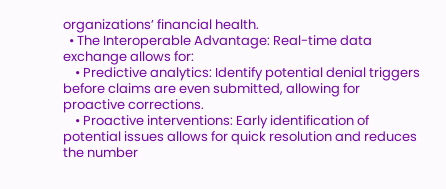organizations’ financial health.
  • The Interoperable Advantage: Real-time data exchange allows for:
    • Predictive analytics: Identify potential denial triggers before claims are even submitted, allowing for proactive corrections.
    • Proactive interventions: Early identification of potential issues allows for quick resolution and reduces the number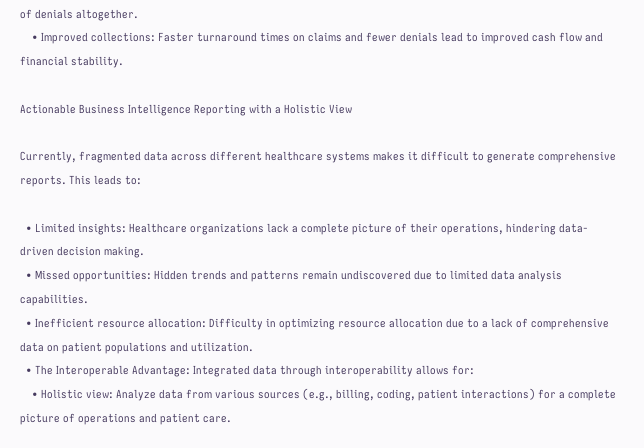of denials altogether.
    • Improved collections: Faster turnaround times on claims and fewer denials lead to improved cash flow and financial stability.

Actionable Business Intelligence Reporting with a Holistic View

Currently, fragmented data across different healthcare systems makes it difficult to generate comprehensive reports. This leads to:

  • Limited insights: Healthcare organizations lack a complete picture of their operations, hindering data-driven decision making.
  • Missed opportunities: Hidden trends and patterns remain undiscovered due to limited data analysis capabilities.
  • Inefficient resource allocation: Difficulty in optimizing resource allocation due to a lack of comprehensive data on patient populations and utilization.
  • The Interoperable Advantage: Integrated data through interoperability allows for:
    • Holistic view: Analyze data from various sources (e.g., billing, coding, patient interactions) for a complete picture of operations and patient care.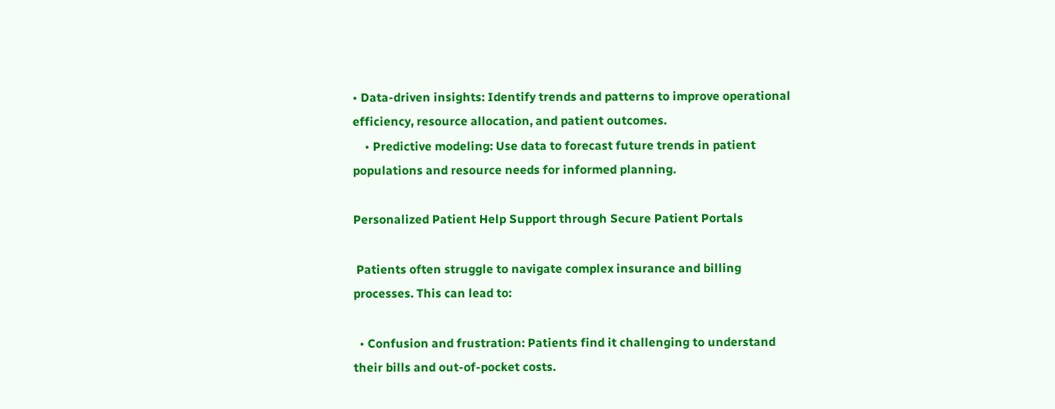• Data-driven insights: Identify trends and patterns to improve operational efficiency, resource allocation, and patient outcomes.
    • Predictive modeling: Use data to forecast future trends in patient populations and resource needs for informed planning.

Personalized Patient Help Support through Secure Patient Portals

 Patients often struggle to navigate complex insurance and billing processes. This can lead to:

  • Confusion and frustration: Patients find it challenging to understand their bills and out-of-pocket costs.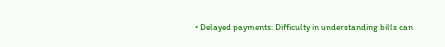• Delayed payments: Difficulty in understanding bills can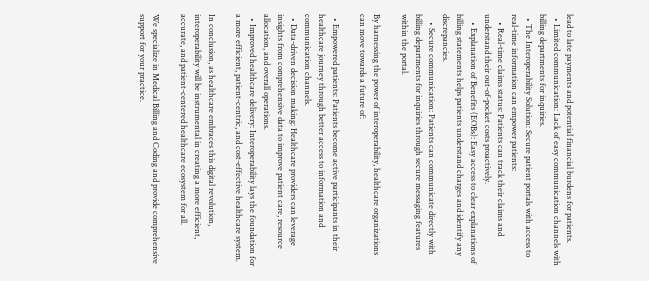lead to late payments and potential financial burdens for patients.
  • Limited communication: Lack of easy communication channels with billing departments for inquiries.
  • The Interoperability Solution: Secure patient portals with access to real-time information can empower patients:
    • Real-time claims status: Patients can track their claims and understand their out-of-pocket costs proactively.
    • Explanation of Benefits (EOBs): Easy access to clear explanations of billing statements helps patients understand charges and identify any discrepancies.
    • Secure communication: Patients can communicate directly with billing departments for inquiries through secure messaging features within the portal.

By harnessing the power of interoperability, healthcare organizations can move towards a future of:

  • Empowered patients: Patients become active participants in their healthcare journey through better access to information and communication channels.
  • Data-driven decision making: Healthcare providers can leverage insights from comprehensive data to improve patient care, resource allocation, and overall operations.
  • Improved healthcare delivery: Interoperability lays the foundation for a more efficient, patient-centric, and cost-effective healthcare system.

In conclusion, as healthcare embraces this digital revolution, interoperability will be instrumental in creating a more efficient, accurate, and patient-centered healthcare ecosystem for all.

We specialize in Medical Billing and Coding and provide comprehensive support for your practice.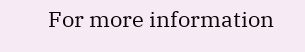For more information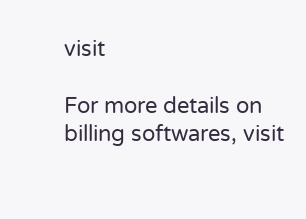visit

For more details on billing softwares, visit